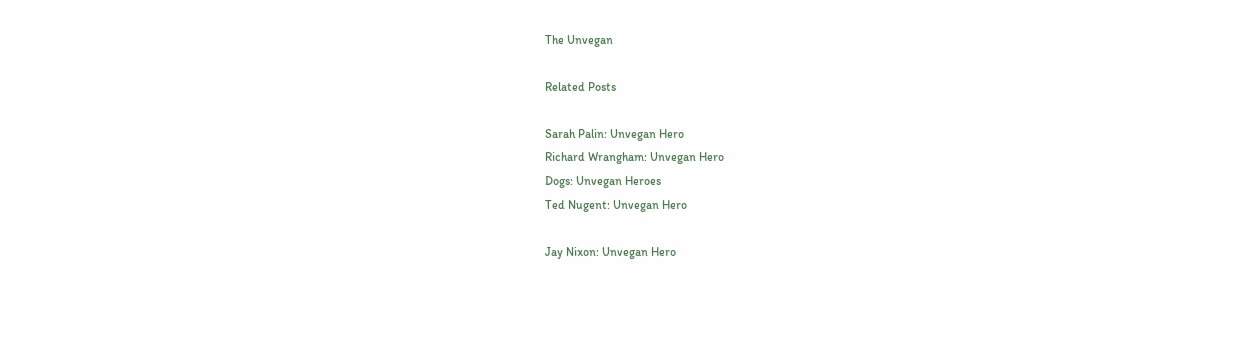The Unvegan

Related Posts

Sarah Palin: Unvegan Hero
Richard Wrangham: Unvegan Hero
Dogs: Unvegan Heroes
Ted Nugent: Unvegan Hero

Jay Nixon: Unvegan Hero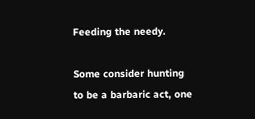Feeding the needy.

Some consider hunting to be a barbaric act, one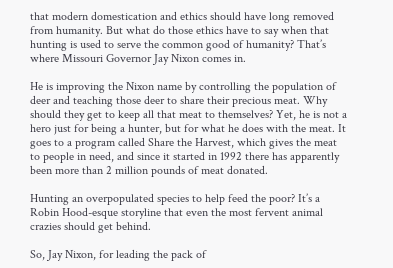that modern domestication and ethics should have long removed from humanity. But what do those ethics have to say when that hunting is used to serve the common good of humanity? That’s where Missouri Governor Jay Nixon comes in.

He is improving the Nixon name by controlling the population of deer and teaching those deer to share their precious meat. Why should they get to keep all that meat to themselves? Yet, he is not a hero just for being a hunter, but for what he does with the meat. It goes to a program called Share the Harvest, which gives the meat to people in need, and since it started in 1992 there has apparently been more than 2 million pounds of meat donated.

Hunting an overpopulated species to help feed the poor? It’s a Robin Hood-esque storyline that even the most fervent animal crazies should get behind.

So, Jay Nixon, for leading the pack of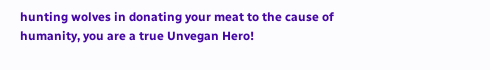hunting wolves in donating your meat to the cause of humanity, you are a true Unvegan Hero!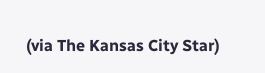(via The Kansas City Star)